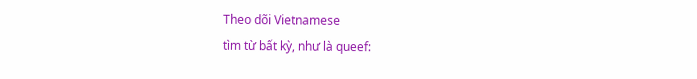Theo dõi Vietnamese
tìm từ bất kỳ, như là queef: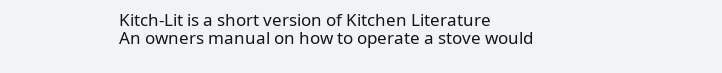Kitch-Lit is a short version of Kitchen Literature
An owners manual on how to operate a stove would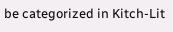be categorized in Kitch-Lit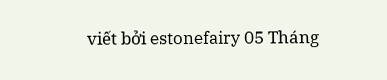viết bởi estonefairy 05 Tháng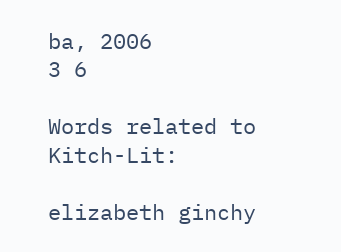ba, 2006
3 6

Words related to Kitch-Lit:

elizabeth ginchy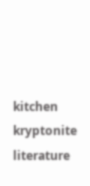kitchen kryptonite literature